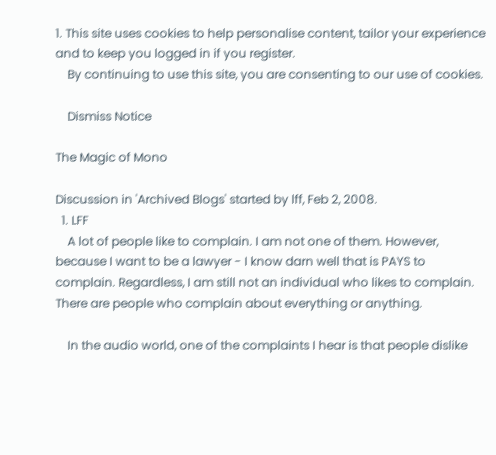1. This site uses cookies to help personalise content, tailor your experience and to keep you logged in if you register.
    By continuing to use this site, you are consenting to our use of cookies.

    Dismiss Notice

The Magic of Mono

Discussion in 'Archived Blogs' started by lff, Feb 2, 2008.
  1. LFF
    A lot of people like to complain. I am not one of them. However, because I want to be a lawyer - I know darn well that is PAYS to complain. Regardless, I am still not an individual who likes to complain. There are people who complain about everything or anything.

    In the audio world, one of the complaints I hear is that people dislike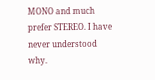MONO and much prefer STEREO. I have never understood why.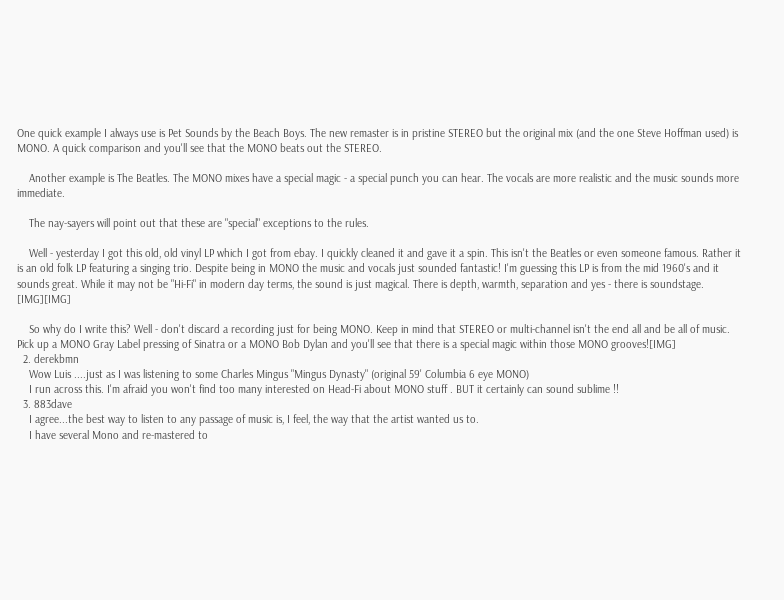One quick example I always use is Pet Sounds by the Beach Boys. The new remaster is in pristine STEREO but the original mix (and the one Steve Hoffman used) is MONO. A quick comparison and you'll see that the MONO beats out the STEREO.

    Another example is The Beatles. The MONO mixes have a special magic - a special punch you can hear. The vocals are more realistic and the music sounds more immediate.

    The nay-sayers will point out that these are "special" exceptions to the rules.

    Well - yesterday I got this old, old vinyl LP which I got from ebay. I quickly cleaned it and gave it a spin. This isn't the Beatles or even someone famous. Rather it is an old folk LP featuring a singing trio. Despite being in MONO the music and vocals just sounded fantastic! I'm guessing this LP is from the mid 1960's and it sounds great. While it may not be "Hi-Fi" in modern day terms, the sound is just magical. There is depth, warmth, separation and yes - there is soundstage. [IMG][IMG]

    So why do I write this? Well - don't discard a recording just for being MONO. Keep in mind that STEREO or multi-channel isn't the end all and be all of music. Pick up a MONO Gray Label pressing of Sinatra or a MONO Bob Dylan and you'll see that there is a special magic within those MONO grooves![IMG]
  2. derekbmn
    Wow Luis ....just as I was listening to some Charles Mingus "Mingus Dynasty" (original 59' Columbia 6 eye MONO)
    I run across this. I'm afraid you won't find too many interested on Head-Fi about MONO stuff . BUT it certainly can sound sublime !!
  3. 883dave
    I agree...the best way to listen to any passage of music is, I feel, the way that the artist wanted us to.
    I have several Mono and re-mastered to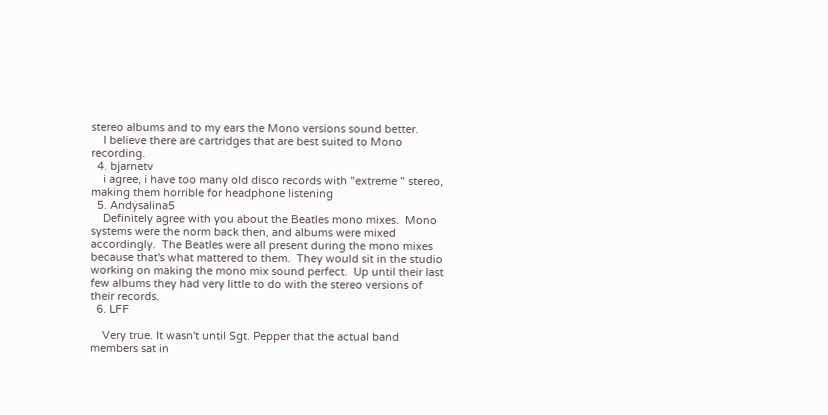stereo albums and to my ears the Mono versions sound better.
    I believe there are cartridges that are best suited to Mono recording.
  4. bjarnetv
    i agree, i have too many old disco records with "extreme " stereo, making them horrible for headphone listening
  5. Andysalina5
    Definitely agree with you about the Beatles mono mixes.  Mono systems were the norm back then, and albums were mixed accordingly.  The Beatles were all present during the mono mixes because that's what mattered to them.  They would sit in the studio working on making the mono mix sound perfect.  Up until their last few albums they had very little to do with the stereo versions of their records.
  6. LFF

    Very true. It wasn't until Sgt. Pepper that the actual band members sat in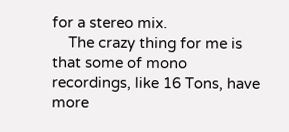for a stereo mix.
    The crazy thing for me is that some of mono recordings, like 16 Tons, have more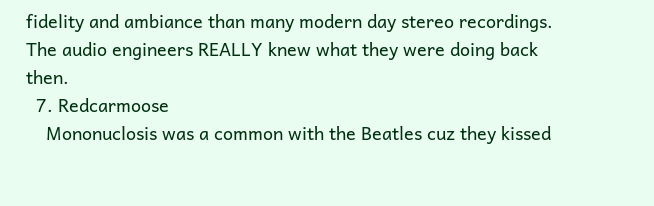fidelity and ambiance than many modern day stereo recordings. The audio engineers REALLY knew what they were doing back then.
  7. Redcarmoose
    Mononuclosis was a common with the Beatles cuz they kissed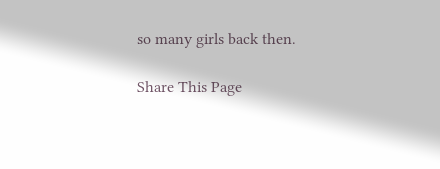so many girls back then.

Share This Page